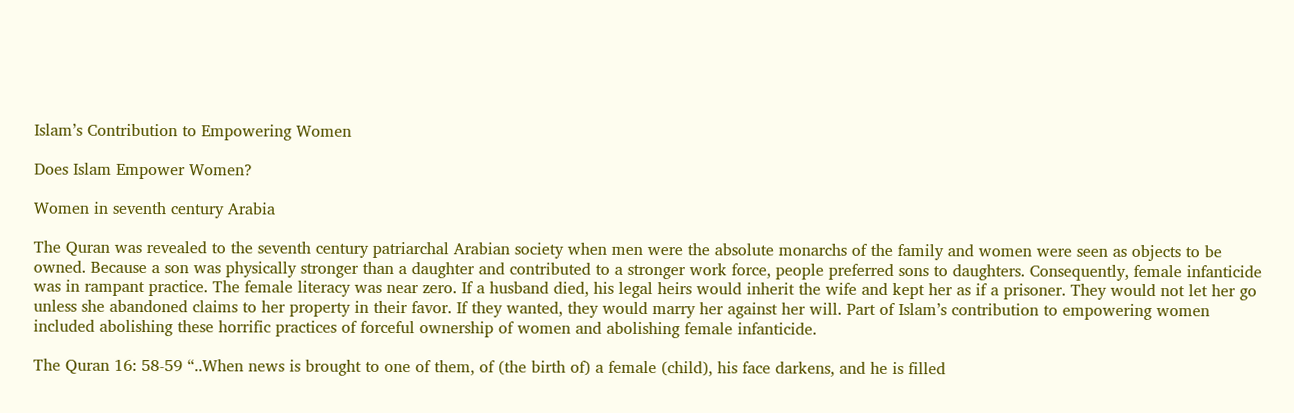Islam’s Contribution to Empowering Women

Does Islam Empower Women?

Women in seventh century Arabia

The Quran was revealed to the seventh century patriarchal Arabian society when men were the absolute monarchs of the family and women were seen as objects to be owned. Because a son was physically stronger than a daughter and contributed to a stronger work force, people preferred sons to daughters. Consequently, female infanticide was in rampant practice. The female literacy was near zero. If a husband died, his legal heirs would inherit the wife and kept her as if a prisoner. They would not let her go unless she abandoned claims to her property in their favor. If they wanted, they would marry her against her will. Part of Islam’s contribution to empowering women included abolishing these horrific practices of forceful ownership of women and abolishing female infanticide.

The Quran 16: 58-59 “..When news is brought to one of them, of (the birth of) a female (child), his face darkens, and he is filled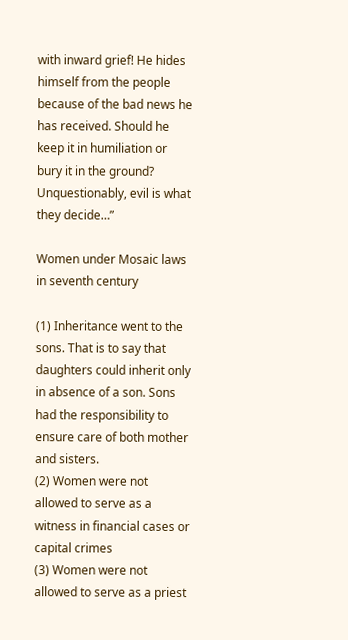with inward grief! He hides himself from the people because of the bad news he has received. Should he keep it in humiliation or bury it in the ground? Unquestionably, evil is what they decide…”

Women under Mosaic laws in seventh century

(1) Inheritance went to the sons. That is to say that daughters could inherit only in absence of a son. Sons had the responsibility to ensure care of both mother and sisters.
(2) Women were not allowed to serve as a witness in financial cases or capital crimes
(3) Women were not allowed to serve as a priest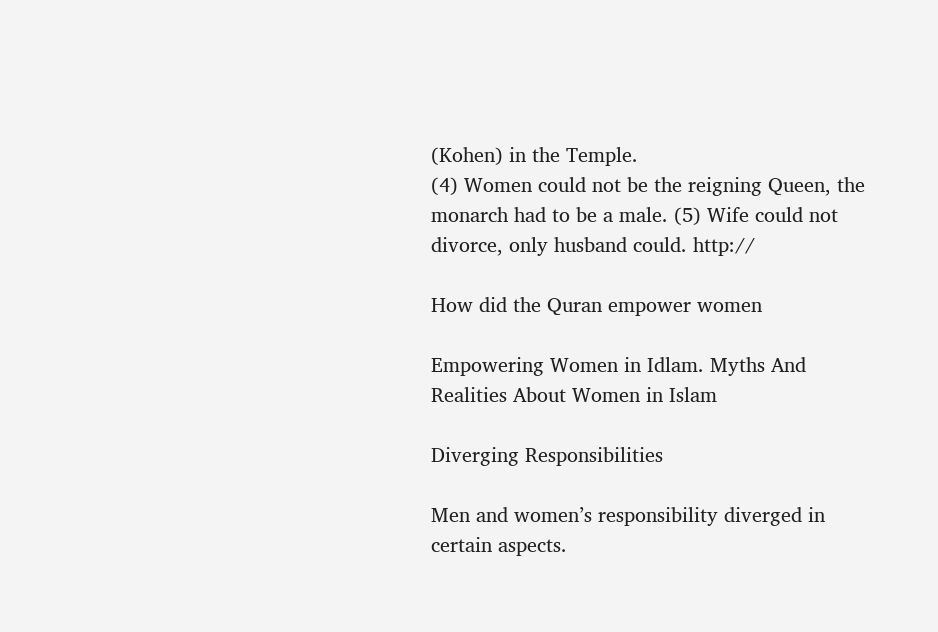(Kohen) in the Temple.
(4) Women could not be the reigning Queen, the monarch had to be a male. (5) Wife could not divorce, only husband could. http://

How did the Quran empower women

Empowering Women in Idlam. Myths And Realities About Women in Islam

Diverging Responsibilities

Men and women’s responsibility diverged in certain aspects.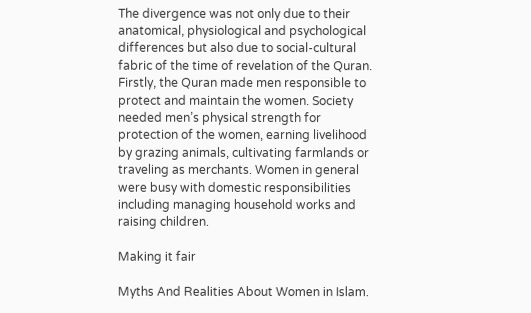The divergence was not only due to their anatomical, physiological and psychological differences but also due to social-cultural fabric of the time of revelation of the Quran. Firstly, the Quran made men responsible to protect and maintain the women. Society needed men’s physical strength for protection of the women, earning livelihood by grazing animals, cultivating farmlands or traveling as merchants. Women in general were busy with domestic responsibilities including managing household works and raising children.

Making it fair

Myths And Realities About Women in Islam.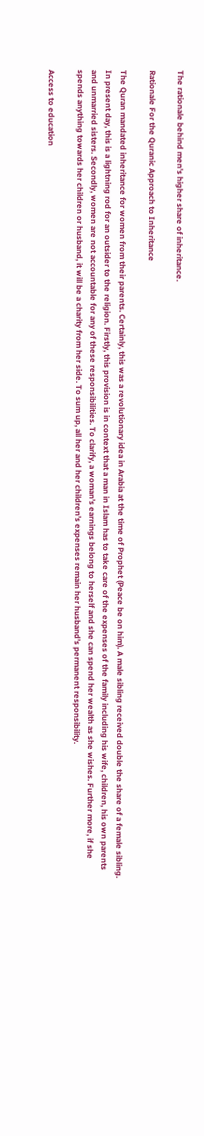The rationale behind men's higher share of inheritance.

Rationale For the Quranic Approach to Inheritance

The Quran mandated inheritance for women from their parents. Certainly, this was a revolutionary idea in Arabia at the time of Prophet (Peace be on him). A male sibling received double the share of a female sibling. In present day, this is a lightning rod for an outsider to the religion. Firstly, this provision is in context that a man in Islam has to take care of the expenses of the family including his wife, children, his own parents and unmarried sisters. Secondly, women are not accountable for any of these responsibilities. To clarify, a woman’s earnings belong to herself and she can spend her wealth as she wishes. Further more, if she spends anything towards her children or husband, it will be a charity from her side. To sum up, all her and her children’s expenses remain her husband’s permanent responsibility.

Access to education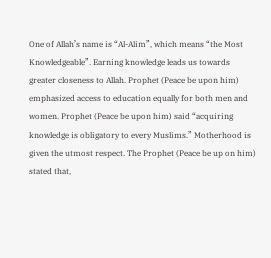One of Allah’s name is “Al-Alim”, which means “the Most Knowledgeable”. Earning knowledge leads us towards greater closeness to Allah. Prophet (Peace be upon him) emphasized access to education equally for both men and women. Prophet (Peace be upon him) said “acquiring knowledge is obligatory to every Muslims.” Motherhood is given the utmost respect. The Prophet (Peace be up on him) stated that,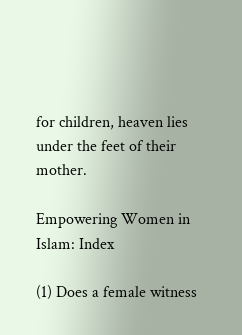for children, heaven lies under the feet of their mother.

Empowering Women in Islam: Index

(1) Does a female witness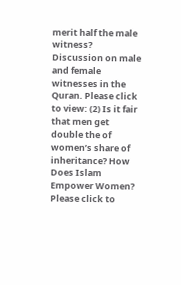merit half the male witness? Discussion on male and female witnesses in the Quran. Please click to view: (2) Is it fair that men get double the of women’s share of inheritance? How Does Islam Empower Women? Please click to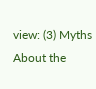view: (3) Myths About the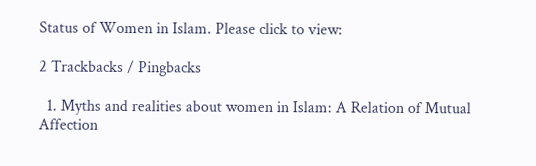Status of Women in Islam. Please click to view:

2 Trackbacks / Pingbacks

  1. Myths and realities about women in Islam: A Relation of Mutual Affection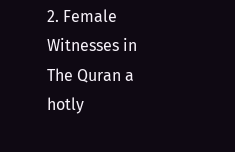2. Female Witnesses in The Quran a hotly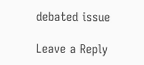debated issue

Leave a Reply